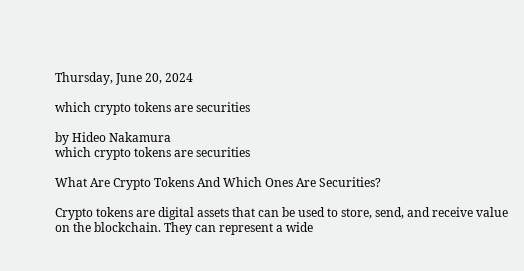Thursday, June 20, 2024

which crypto tokens are securities

by Hideo Nakamura
which crypto tokens are securities

What Are Crypto Tokens And Which Ones Are Securities?

Crypto tokens are digital assets that can be used to store, send, and receive value on the blockchain. They can represent a wide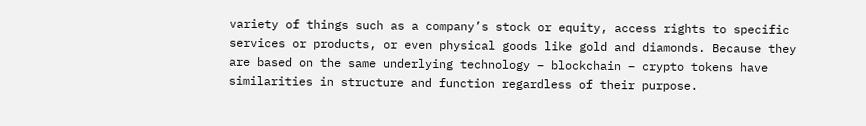variety of things such as a company’s stock or equity, access rights to specific services or products, or even physical goods like gold and diamonds. Because they are based on the same underlying technology – blockchain – crypto tokens have similarities in structure and function regardless of their purpose.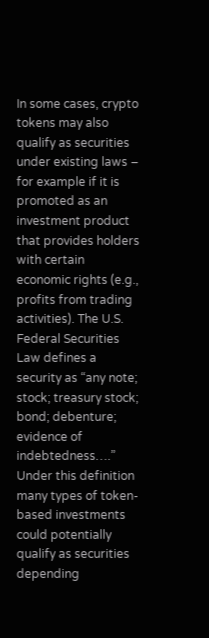In some cases, crypto tokens may also qualify as securities under existing laws – for example if it is promoted as an investment product that provides holders with certain economic rights (e.g., profits from trading activities). The U.S. Federal Securities Law defines a security as “any note; stock; treasury stock; bond; debenture; evidence of indebtedness….” Under this definition many types of token-based investments could potentially qualify as securities depending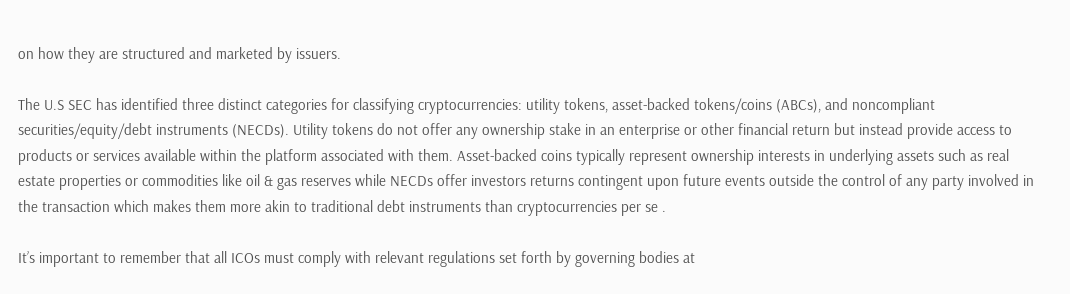on how they are structured and marketed by issuers.

The U.S SEC has identified three distinct categories for classifying cryptocurrencies: utility tokens, asset-backed tokens/coins (ABCs), and noncompliant securities/equity/debt instruments (NECDs). Utility tokens do not offer any ownership stake in an enterprise or other financial return but instead provide access to products or services available within the platform associated with them. Asset-backed coins typically represent ownership interests in underlying assets such as real estate properties or commodities like oil & gas reserves while NECDs offer investors returns contingent upon future events outside the control of any party involved in the transaction which makes them more akin to traditional debt instruments than cryptocurrencies per se .

It’s important to remember that all ICOs must comply with relevant regulations set forth by governing bodies at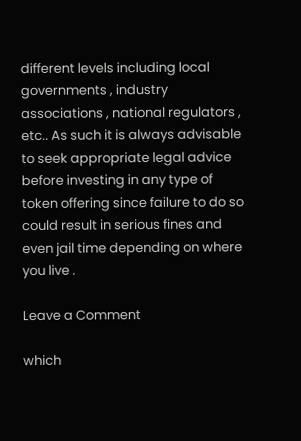different levels including local governments , industry associations , national regulators , etc.. As such it is always advisable to seek appropriate legal advice before investing in any type of token offering since failure to do so could result in serious fines and even jail time depending on where you live .

Leave a Comment

which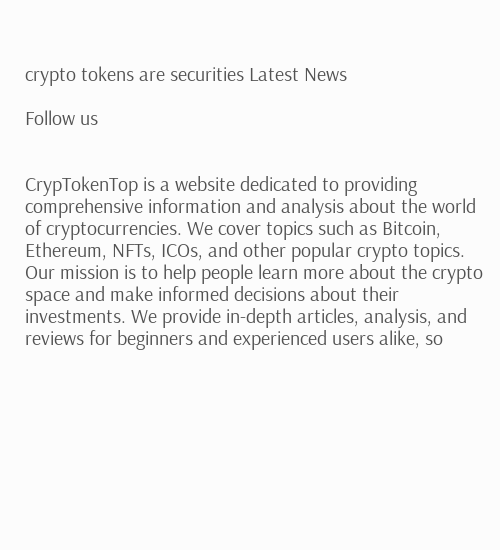crypto tokens are securities Latest News

Follow us


CrypTokenTop is a website dedicated to providing comprehensive information and analysis about the world of cryptocurrencies. We cover topics such as Bitcoin, Ethereum, NFTs, ICOs, and other popular crypto topics. Our mission is to help people learn more about the crypto space and make informed decisions about their investments. We provide in-depth articles, analysis, and reviews for beginners and experienced users alike, so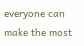everyone can make the most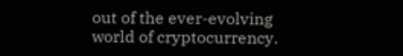out of the ever-evolving world of cryptocurrency.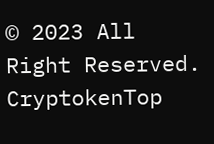© 2023 All Right Reserved. CryptokenTop